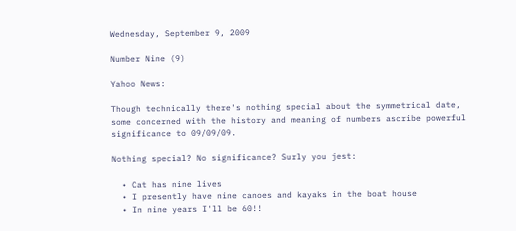Wednesday, September 9, 2009

Number Nine (9)

Yahoo News:

Though technically there's nothing special about the symmetrical date, some concerned with the history and meaning of numbers ascribe powerful significance to 09/09/09.

Nothing special? No significance? Surly you jest:

  • Cat has nine lives
  • I presently have nine canoes and kayaks in the boat house
  • In nine years I'll be 60!!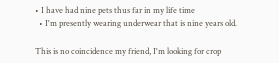• I have had nine pets thus far in my life time
  • I'm presently wearing underwear that is nine years old.

This is no coincidence my friend, I'm looking for crop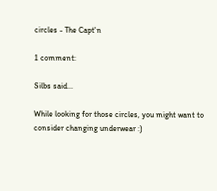circles - The Capt'n

1 comment:

Silbs said...

While looking for those circles, you might want to consider changing underwear :)